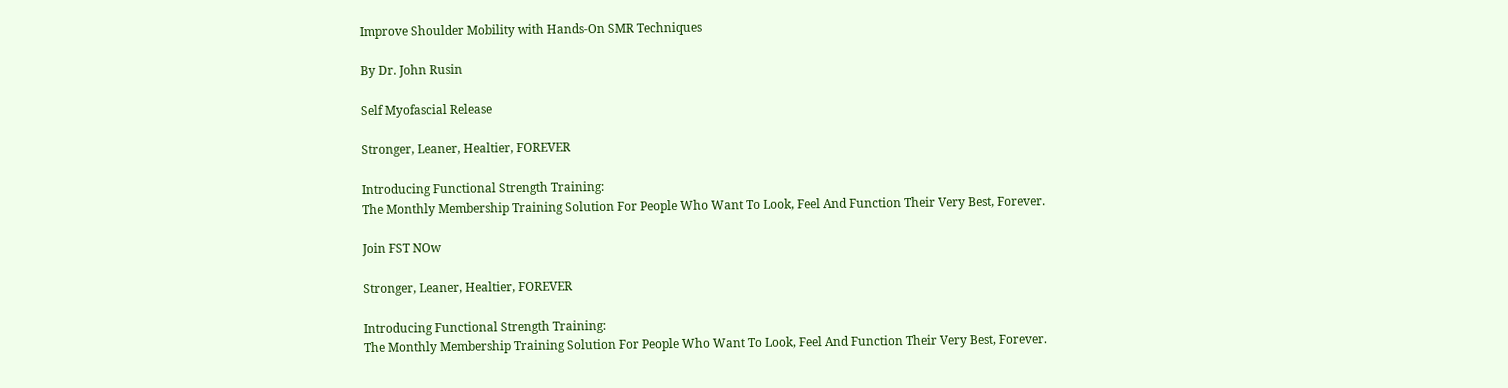Improve Shoulder Mobility with Hands-On SMR Techniques

By Dr. John Rusin

Self Myofascial Release

Stronger, Leaner, Healtier, FOREVER

Introducing Functional Strength Training:
The Monthly Membership Training Solution For People Who Want To Look, Feel And Function Their Very Best, Forever.

Join FST NOw

Stronger, Leaner, Healtier, FOREVER

Introducing Functional Strength Training:
The Monthly Membership Training Solution For People Who Want To Look, Feel And Function Their Very Best, Forever.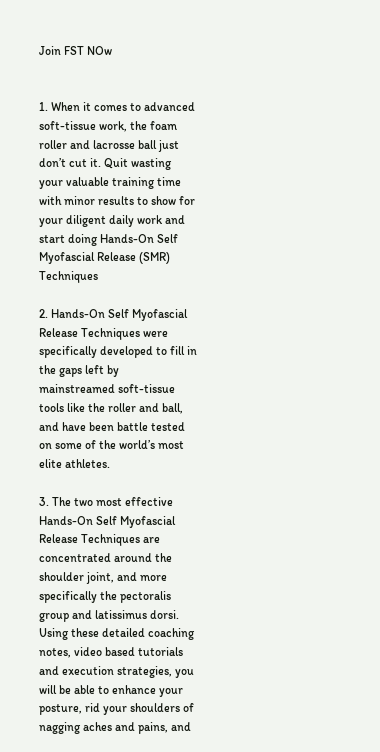Join FST NOw


1. When it comes to advanced soft-tissue work, the foam roller and lacrosse ball just don’t cut it. Quit wasting your valuable training time with minor results to show for your diligent daily work and start doing Hands-On Self Myofascial Release (SMR) Techniques

2. Hands-On Self Myofascial Release Techniques were specifically developed to fill in the gaps left by mainstreamed soft-tissue tools like the roller and ball, and have been battle tested on some of the world’s most elite athletes.

3. The two most effective Hands-On Self Myofascial Release Techniques are concentrated around the shoulder joint, and more specifically the pectoralis group and latissimus dorsi. Using these detailed coaching notes, video based tutorials and execution strategies, you will be able to enhance your posture, rid your shoulders of nagging aches and pains, and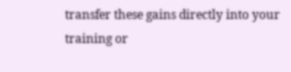transfer these gains directly into your training or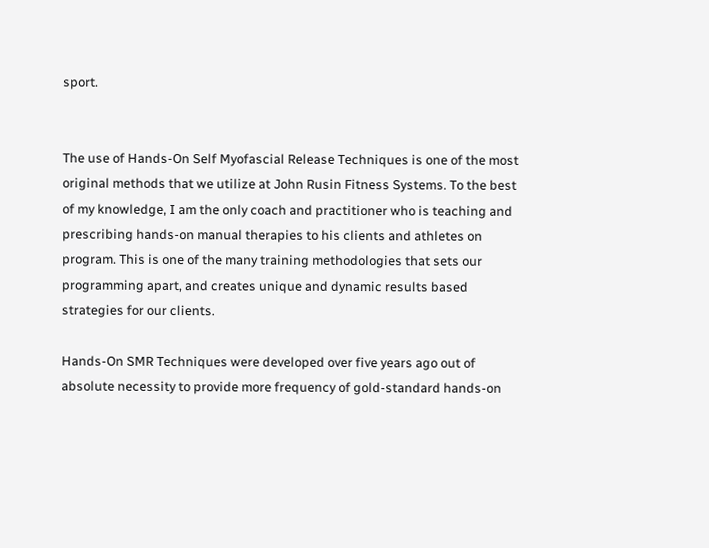sport.


The use of Hands-On Self Myofascial Release Techniques is one of the most original methods that we utilize at John Rusin Fitness Systems. To the best of my knowledge, I am the only coach and practitioner who is teaching and prescribing hands-on manual therapies to his clients and athletes on program. This is one of the many training methodologies that sets our programming apart, and creates unique and dynamic results based strategies for our clients.

Hands-On SMR Techniques were developed over five years ago out of absolute necessity to provide more frequency of gold-standard hands-on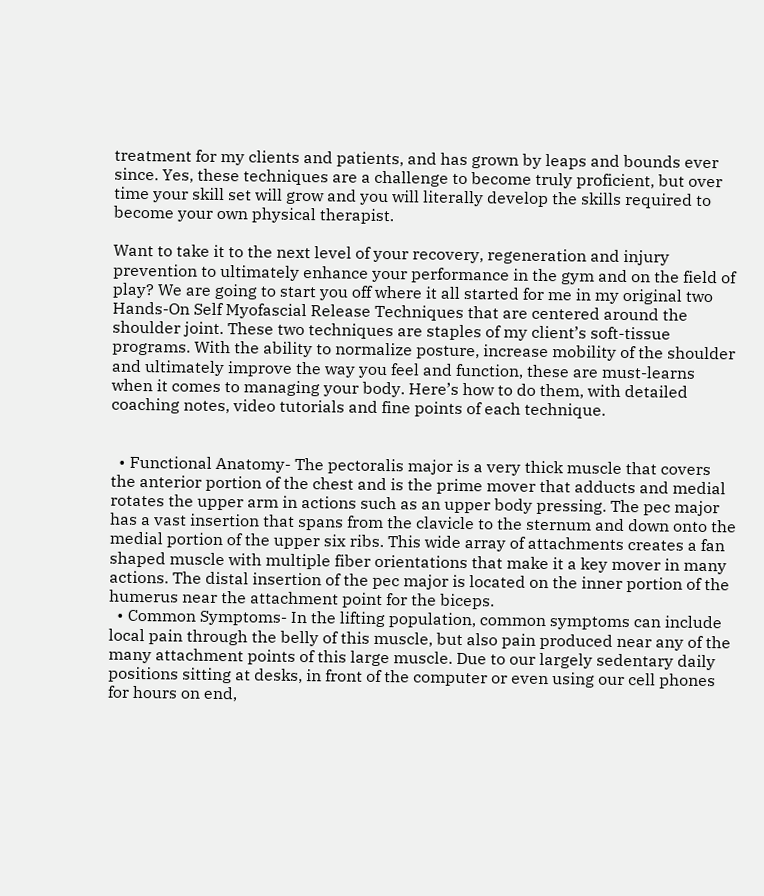treatment for my clients and patients, and has grown by leaps and bounds ever since. Yes, these techniques are a challenge to become truly proficient, but over time your skill set will grow and you will literally develop the skills required to become your own physical therapist.

Want to take it to the next level of your recovery, regeneration and injury prevention to ultimately enhance your performance in the gym and on the field of play? We are going to start you off where it all started for me in my original two Hands-On Self Myofascial Release Techniques that are centered around the shoulder joint. These two techniques are staples of my client’s soft-tissue programs. With the ability to normalize posture, increase mobility of the shoulder and ultimately improve the way you feel and function, these are must-learns when it comes to managing your body. Here’s how to do them, with detailed coaching notes, video tutorials and fine points of each technique.


  • Functional Anatomy- The pectoralis major is a very thick muscle that covers the anterior portion of the chest and is the prime mover that adducts and medial rotates the upper arm in actions such as an upper body pressing. The pec major has a vast insertion that spans from the clavicle to the sternum and down onto the medial portion of the upper six ribs. This wide array of attachments creates a fan shaped muscle with multiple fiber orientations that make it a key mover in many actions. The distal insertion of the pec major is located on the inner portion of the humerus near the attachment point for the biceps.
  • Common Symptoms- In the lifting population, common symptoms can include local pain through the belly of this muscle, but also pain produced near any of the many attachment points of this large muscle. Due to our largely sedentary daily positions sitting at desks, in front of the computer or even using our cell phones for hours on end,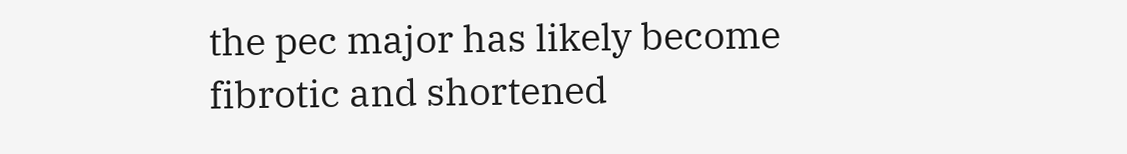the pec major has likely become fibrotic and shortened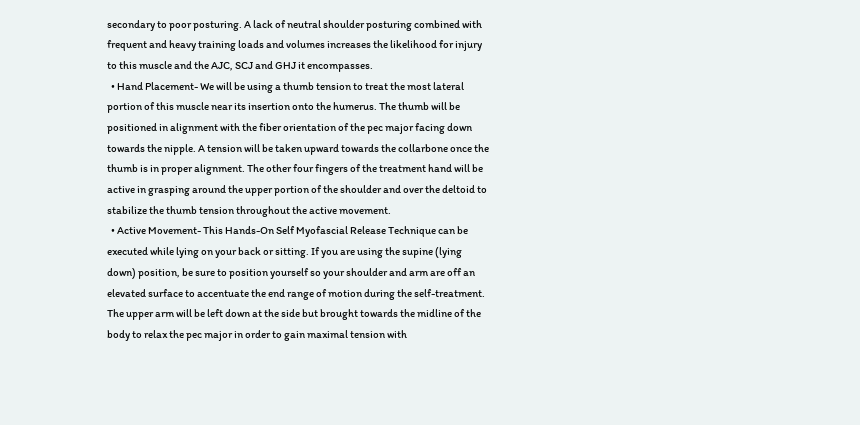secondary to poor posturing. A lack of neutral shoulder posturing combined with frequent and heavy training loads and volumes increases the likelihood for injury to this muscle and the AJC, SCJ and GHJ it encompasses.
  • Hand Placement- We will be using a thumb tension to treat the most lateral portion of this muscle near its insertion onto the humerus. The thumb will be positioned in alignment with the fiber orientation of the pec major facing down towards the nipple. A tension will be taken upward towards the collarbone once the thumb is in proper alignment. The other four fingers of the treatment hand will be active in grasping around the upper portion of the shoulder and over the deltoid to stabilize the thumb tension throughout the active movement.
  • Active Movement- This Hands-On Self Myofascial Release Technique can be executed while lying on your back or sitting. If you are using the supine (lying down) position, be sure to position yourself so your shoulder and arm are off an elevated surface to accentuate the end range of motion during the self-treatment. The upper arm will be left down at the side but brought towards the midline of the body to relax the pec major in order to gain maximal tension with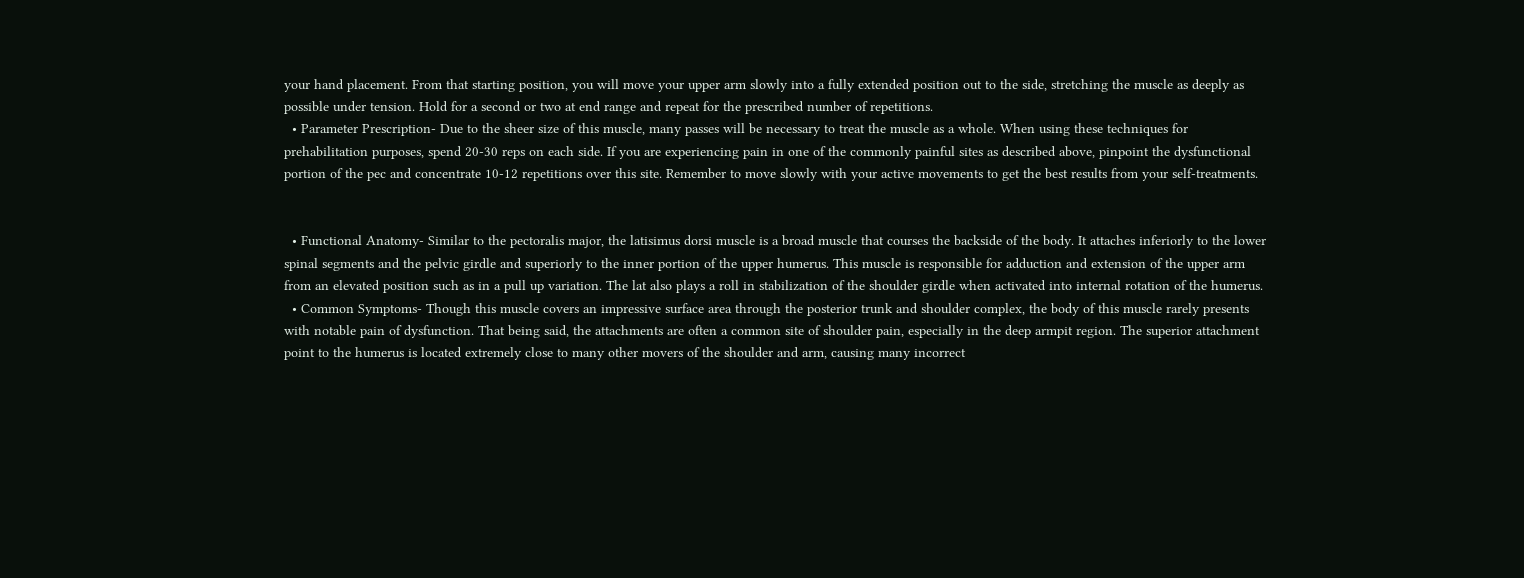your hand placement. From that starting position, you will move your upper arm slowly into a fully extended position out to the side, stretching the muscle as deeply as possible under tension. Hold for a second or two at end range and repeat for the prescribed number of repetitions.
  • Parameter Prescription- Due to the sheer size of this muscle, many passes will be necessary to treat the muscle as a whole. When using these techniques for prehabilitation purposes, spend 20-30 reps on each side. If you are experiencing pain in one of the commonly painful sites as described above, pinpoint the dysfunctional portion of the pec and concentrate 10-12 repetitions over this site. Remember to move slowly with your active movements to get the best results from your self-treatments.


  • Functional Anatomy- Similar to the pectoralis major, the latisimus dorsi muscle is a broad muscle that courses the backside of the body. It attaches inferiorly to the lower spinal segments and the pelvic girdle and superiorly to the inner portion of the upper humerus. This muscle is responsible for adduction and extension of the upper arm from an elevated position such as in a pull up variation. The lat also plays a roll in stabilization of the shoulder girdle when activated into internal rotation of the humerus.
  • Common Symptoms- Though this muscle covers an impressive surface area through the posterior trunk and shoulder complex, the body of this muscle rarely presents with notable pain of dysfunction. That being said, the attachments are often a common site of shoulder pain, especially in the deep armpit region. The superior attachment point to the humerus is located extremely close to many other movers of the shoulder and arm, causing many incorrect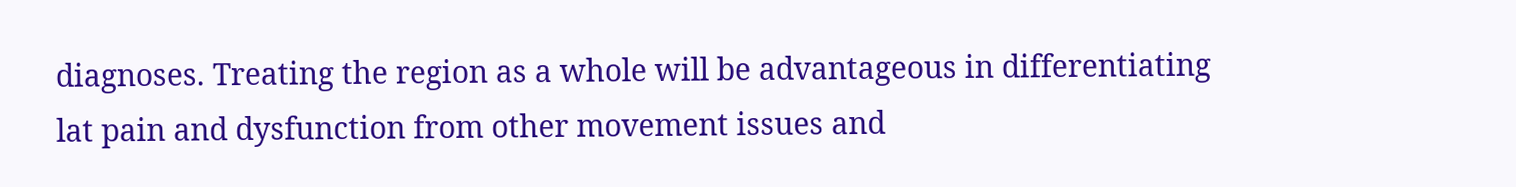diagnoses. Treating the region as a whole will be advantageous in differentiating lat pain and dysfunction from other movement issues and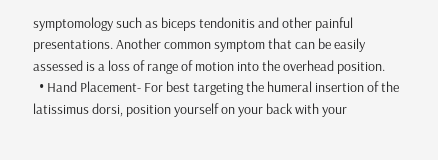symptomology such as biceps tendonitis and other painful presentations. Another common symptom that can be easily assessed is a loss of range of motion into the overhead position.
  • Hand Placement- For best targeting the humeral insertion of the latissimus dorsi, position yourself on your back with your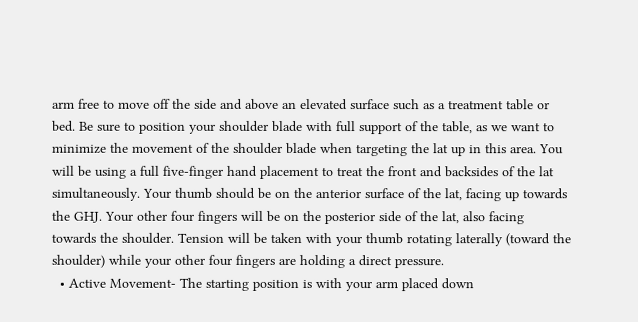arm free to move off the side and above an elevated surface such as a treatment table or bed. Be sure to position your shoulder blade with full support of the table, as we want to minimize the movement of the shoulder blade when targeting the lat up in this area. You will be using a full five-finger hand placement to treat the front and backsides of the lat simultaneously. Your thumb should be on the anterior surface of the lat, facing up towards the GHJ. Your other four fingers will be on the posterior side of the lat, also facing towards the shoulder. Tension will be taken with your thumb rotating laterally (toward the shoulder) while your other four fingers are holding a direct pressure.
  • Active Movement- The starting position is with your arm placed down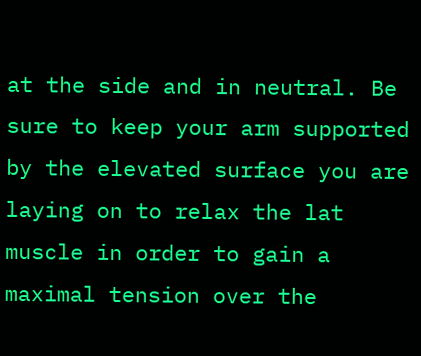at the side and in neutral. Be sure to keep your arm supported by the elevated surface you are laying on to relax the lat muscle in order to gain a maximal tension over the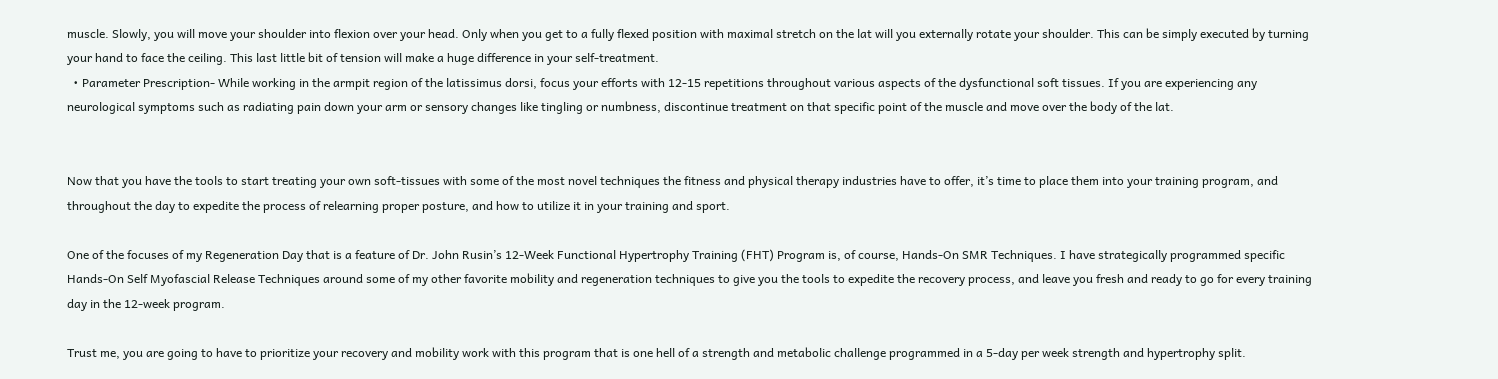muscle. Slowly, you will move your shoulder into flexion over your head. Only when you get to a fully flexed position with maximal stretch on the lat will you externally rotate your shoulder. This can be simply executed by turning your hand to face the ceiling. This last little bit of tension will make a huge difference in your self-treatment.
  • Parameter Prescription- While working in the armpit region of the latissimus dorsi, focus your efforts with 12-15 repetitions throughout various aspects of the dysfunctional soft tissues. If you are experiencing any neurological symptoms such as radiating pain down your arm or sensory changes like tingling or numbness, discontinue treatment on that specific point of the muscle and move over the body of the lat.


Now that you have the tools to start treating your own soft-tissues with some of the most novel techniques the fitness and physical therapy industries have to offer, it’s time to place them into your training program, and throughout the day to expedite the process of relearning proper posture, and how to utilize it in your training and sport.

One of the focuses of my Regeneration Day that is a feature of Dr. John Rusin’s 12-Week Functional Hypertrophy Training (FHT) Program is, of course, Hands-On SMR Techniques. I have strategically programmed specific Hands-On Self Myofascial Release Techniques around some of my other favorite mobility and regeneration techniques to give you the tools to expedite the recovery process, and leave you fresh and ready to go for every training day in the 12-week program.

Trust me, you are going to have to prioritize your recovery and mobility work with this program that is one hell of a strength and metabolic challenge programmed in a 5-day per week strength and hypertrophy split.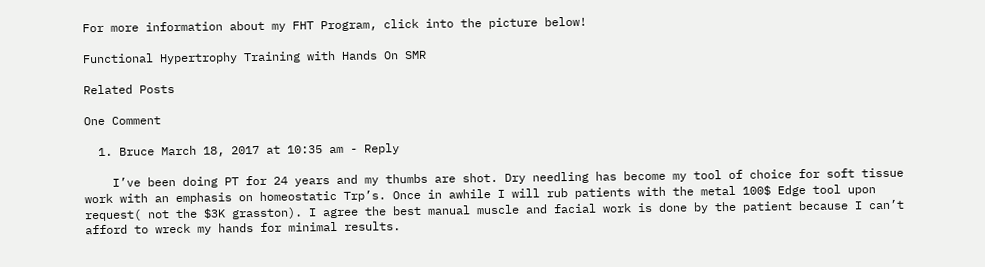For more information about my FHT Program, click into the picture below!

Functional Hypertrophy Training with Hands On SMR

Related Posts

One Comment

  1. Bruce March 18, 2017 at 10:35 am - Reply

    I’ve been doing PT for 24 years and my thumbs are shot. Dry needling has become my tool of choice for soft tissue work with an emphasis on homeostatic Trp’s. Once in awhile I will rub patients with the metal 100$ Edge tool upon request( not the $3K grasston). I agree the best manual muscle and facial work is done by the patient because I can’t afford to wreck my hands for minimal results.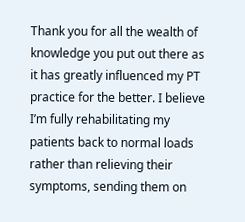Thank you for all the wealth of knowledge you put out there as it has greatly influenced my PT practice for the better. I believe I’m fully rehabilitating my patients back to normal loads rather than relieving their symptoms, sending them on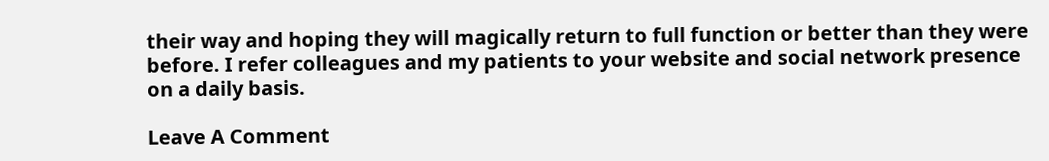their way and hoping they will magically return to full function or better than they were before. I refer colleagues and my patients to your website and social network presence on a daily basis.

Leave A Comment